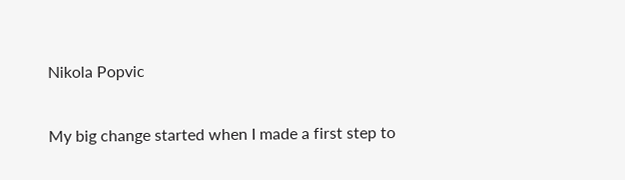Nikola Popvic

My big change started when I made a first step to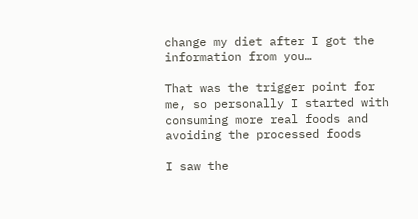change my diet after I got the information from you…

That was the trigger point for me, so personally I started with consuming more real foods and avoiding the processed foods

I saw the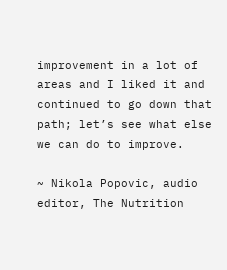improvement in a lot of areas and I liked it and continued to go down that path; let’s see what else we can do to improve.

~ Nikola Popovic, audio editor, The Nutrition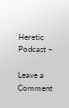Heretic Podcast ~

Leave a Comment